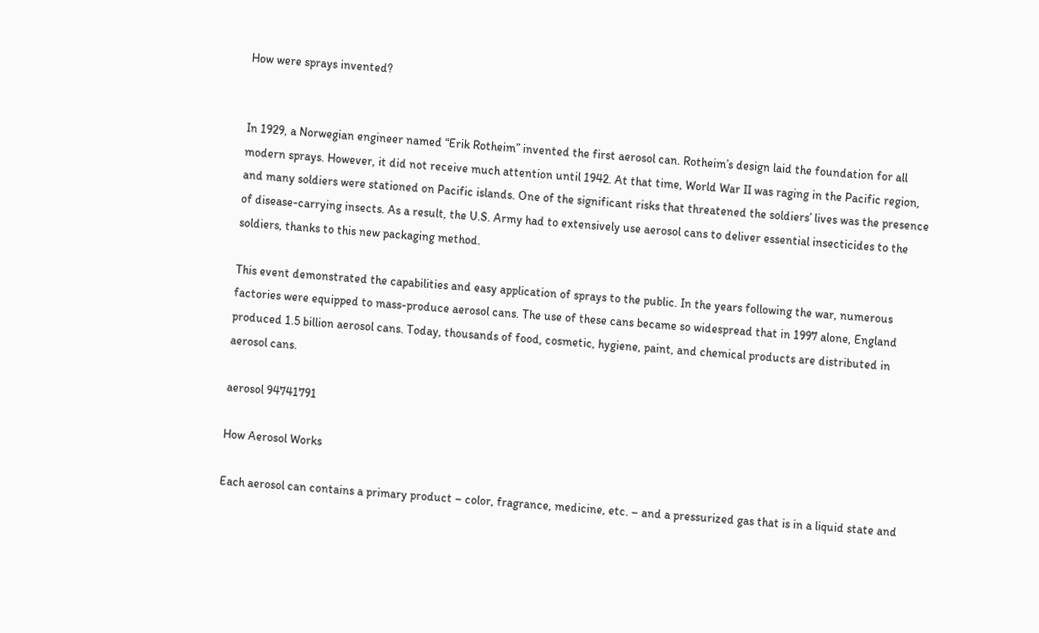How were sprays invented?


In 1929, a Norwegian engineer named “Erik Rotheim” invented the first aerosol can. Rotheim’s design laid the foundation for all modern sprays. However, it did not receive much attention until 1942. At that time, World War II was raging in the Pacific region, and many soldiers were stationed on Pacific islands. One of the significant risks that threatened the soldiers’ lives was the presence of disease-carrying insects. As a result, the U.S. Army had to extensively use aerosol cans to deliver essential insecticides to the soldiers, thanks to this new packaging method.

This event demonstrated the capabilities and easy application of sprays to the public. In the years following the war, numerous factories were equipped to mass-produce aerosol cans. The use of these cans became so widespread that in 1997 alone, England produced 1.5 billion aerosol cans. Today, thousands of food, cosmetic, hygiene, paint, and chemical products are distributed in aerosol cans.

aerosol 94741791

How Aerosol Works

Each aerosol can contains a primary product – color, fragrance, medicine, etc. – and a pressurized gas that is in a liquid state and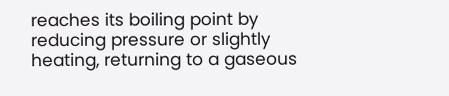reaches its boiling point by reducing pressure or slightly heating, returning to a gaseous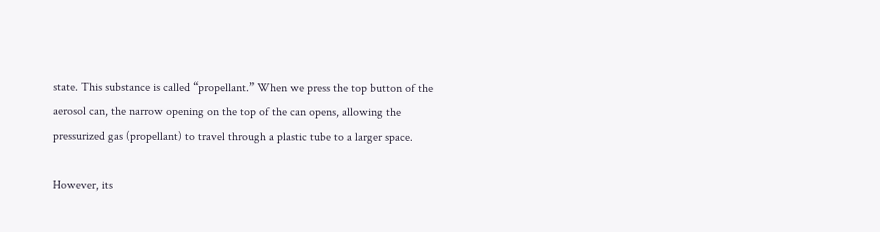state. This substance is called “propellant.” When we press the top button of the aerosol can, the narrow opening on the top of the can opens, allowing the pressurized gas (propellant) to travel through a plastic tube to a larger space.

However, its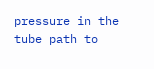pressure in the tube path to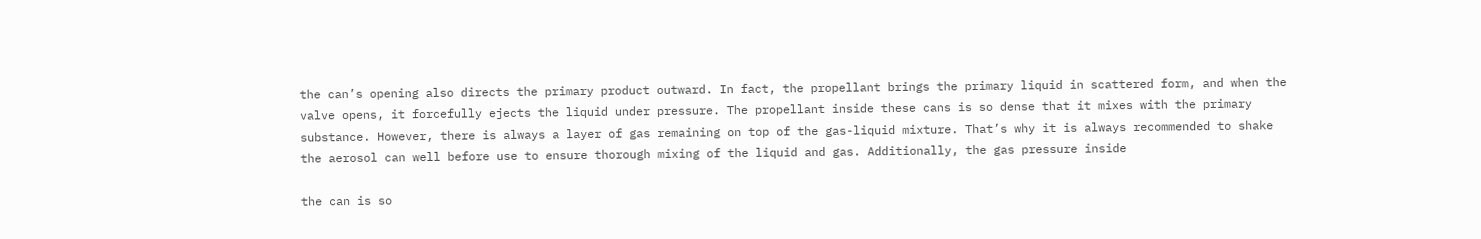the can’s opening also directs the primary product outward. In fact, the propellant brings the primary liquid in scattered form, and when the valve opens, it forcefully ejects the liquid under pressure. The propellant inside these cans is so dense that it mixes with the primary substance. However, there is always a layer of gas remaining on top of the gas-liquid mixture. That’s why it is always recommended to shake the aerosol can well before use to ensure thorough mixing of the liquid and gas. Additionally, the gas pressure inside

the can is so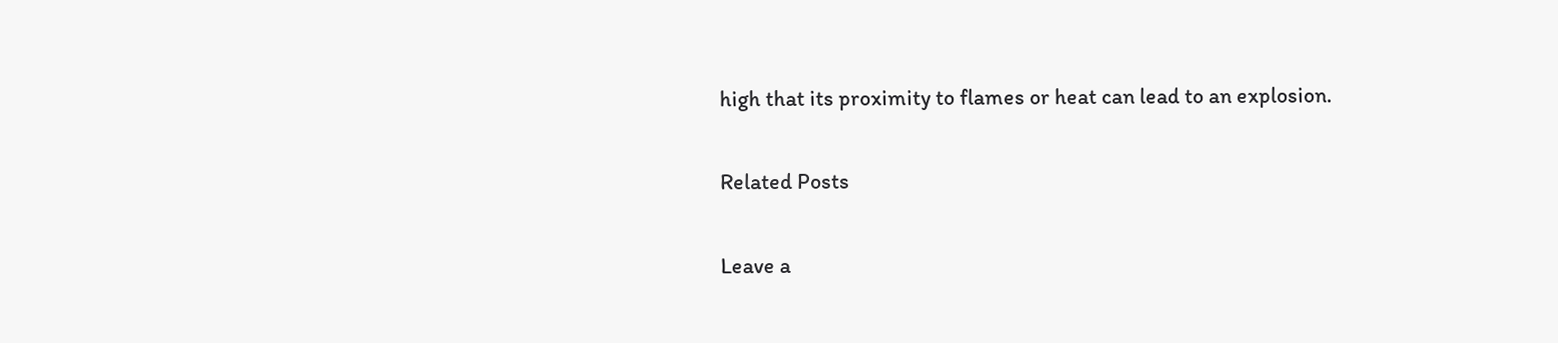high that its proximity to flames or heat can lead to an explosion.

Related Posts

Leave a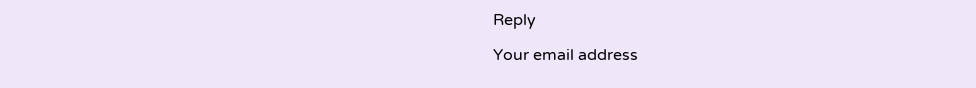Reply

Your email address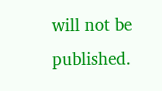will not be published.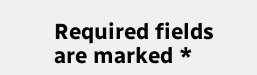Required fields are marked *